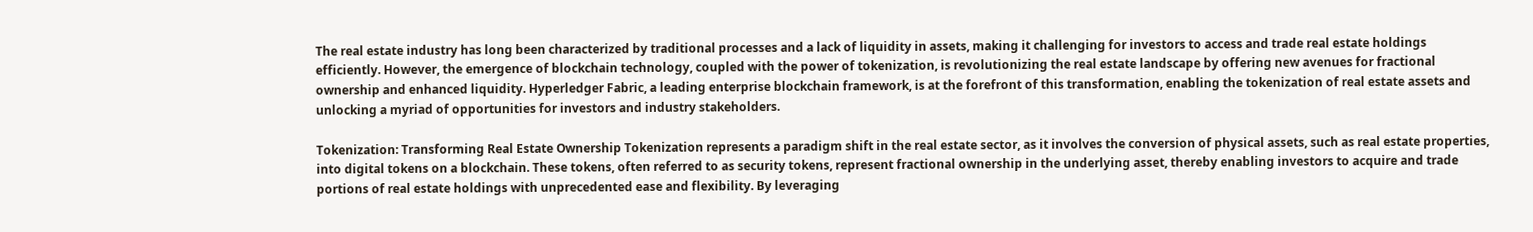The real estate industry has long been characterized by traditional processes and a lack of liquidity in assets, making it challenging for investors to access and trade real estate holdings efficiently. However, the emergence of blockchain technology, coupled with the power of tokenization, is revolutionizing the real estate landscape by offering new avenues for fractional ownership and enhanced liquidity. Hyperledger Fabric, a leading enterprise blockchain framework, is at the forefront of this transformation, enabling the tokenization of real estate assets and unlocking a myriad of opportunities for investors and industry stakeholders.

Tokenization: Transforming Real Estate Ownership Tokenization represents a paradigm shift in the real estate sector, as it involves the conversion of physical assets, such as real estate properties, into digital tokens on a blockchain. These tokens, often referred to as security tokens, represent fractional ownership in the underlying asset, thereby enabling investors to acquire and trade portions of real estate holdings with unprecedented ease and flexibility. By leveraging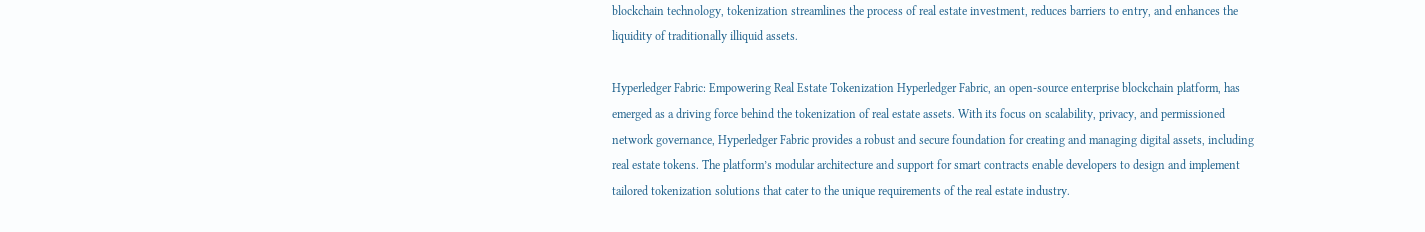blockchain technology, tokenization streamlines the process of real estate investment, reduces barriers to entry, and enhances the liquidity of traditionally illiquid assets.

Hyperledger Fabric: Empowering Real Estate Tokenization Hyperledger Fabric, an open-source enterprise blockchain platform, has emerged as a driving force behind the tokenization of real estate assets. With its focus on scalability, privacy, and permissioned network governance, Hyperledger Fabric provides a robust and secure foundation for creating and managing digital assets, including real estate tokens. The platform’s modular architecture and support for smart contracts enable developers to design and implement tailored tokenization solutions that cater to the unique requirements of the real estate industry.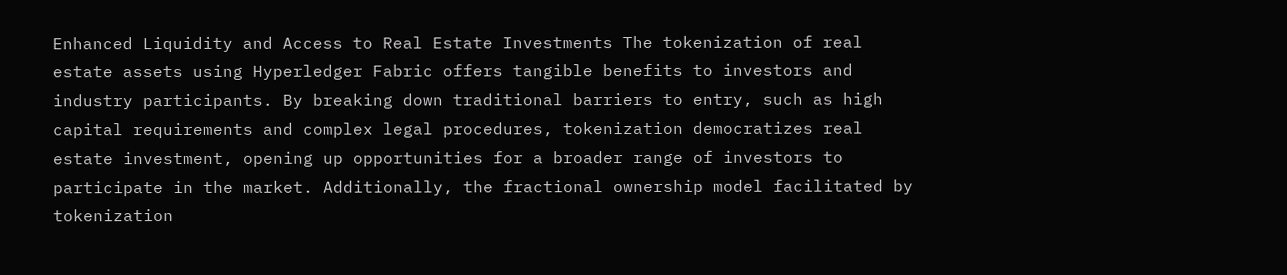Enhanced Liquidity and Access to Real Estate Investments The tokenization of real estate assets using Hyperledger Fabric offers tangible benefits to investors and industry participants. By breaking down traditional barriers to entry, such as high capital requirements and complex legal procedures, tokenization democratizes real estate investment, opening up opportunities for a broader range of investors to participate in the market. Additionally, the fractional ownership model facilitated by tokenization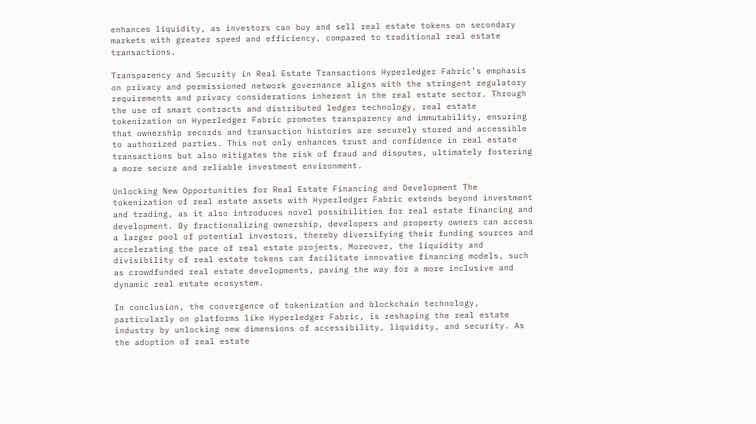enhances liquidity, as investors can buy and sell real estate tokens on secondary markets with greater speed and efficiency, compared to traditional real estate transactions.

Transparency and Security in Real Estate Transactions Hyperledger Fabric’s emphasis on privacy and permissioned network governance aligns with the stringent regulatory requirements and privacy considerations inherent in the real estate sector. Through the use of smart contracts and distributed ledger technology, real estate tokenization on Hyperledger Fabric promotes transparency and immutability, ensuring that ownership records and transaction histories are securely stored and accessible to authorized parties. This not only enhances trust and confidence in real estate transactions but also mitigates the risk of fraud and disputes, ultimately fostering a more secure and reliable investment environment.

Unlocking New Opportunities for Real Estate Financing and Development The tokenization of real estate assets with Hyperledger Fabric extends beyond investment and trading, as it also introduces novel possibilities for real estate financing and development. By fractionalizing ownership, developers and property owners can access a larger pool of potential investors, thereby diversifying their funding sources and accelerating the pace of real estate projects. Moreover, the liquidity and divisibility of real estate tokens can facilitate innovative financing models, such as crowdfunded real estate developments, paving the way for a more inclusive and dynamic real estate ecosystem.

In conclusion, the convergence of tokenization and blockchain technology, particularly on platforms like Hyperledger Fabric, is reshaping the real estate industry by unlocking new dimensions of accessibility, liquidity, and security. As the adoption of real estate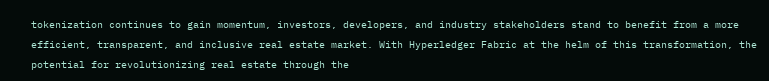tokenization continues to gain momentum, investors, developers, and industry stakeholders stand to benefit from a more efficient, transparent, and inclusive real estate market. With Hyperledger Fabric at the helm of this transformation, the potential for revolutionizing real estate through the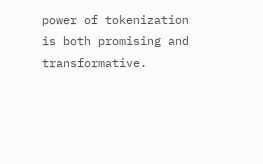power of tokenization is both promising and transformative.